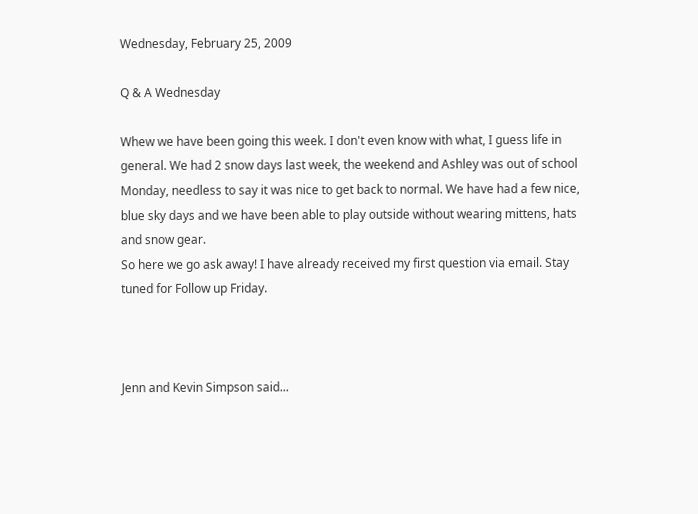Wednesday, February 25, 2009

Q & A Wednesday

Whew we have been going this week. I don't even know with what, I guess life in general. We had 2 snow days last week, the weekend and Ashley was out of school Monday, needless to say it was nice to get back to normal. We have had a few nice, blue sky days and we have been able to play outside without wearing mittens, hats and snow gear.
So here we go ask away! I have already received my first question via email. Stay tuned for Follow up Friday.



Jenn and Kevin Simpson said...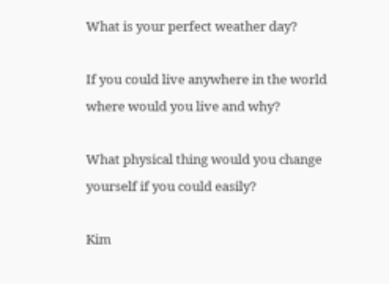What is your perfect weather day?

If you could live anywhere in the world where would you live and why?

What physical thing would you change yourself if you could easily?

Kim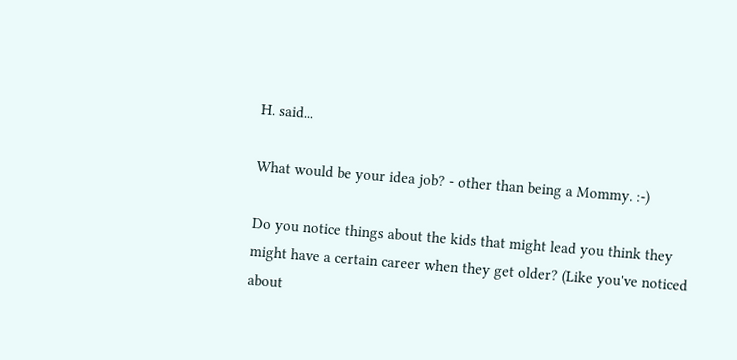H. said...

What would be your idea job? - other than being a Mommy. :-)

Do you notice things about the kids that might lead you think they might have a certain career when they get older? (Like you've noticed about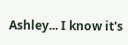Ashley... I know it's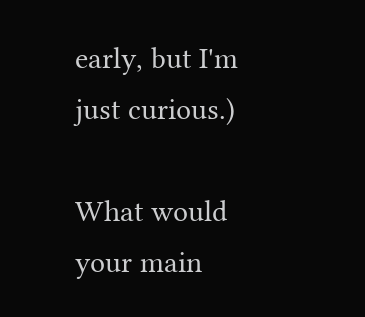early, but I'm just curious.)

What would your main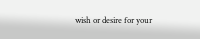wish or desire for your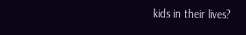kids in their lives?